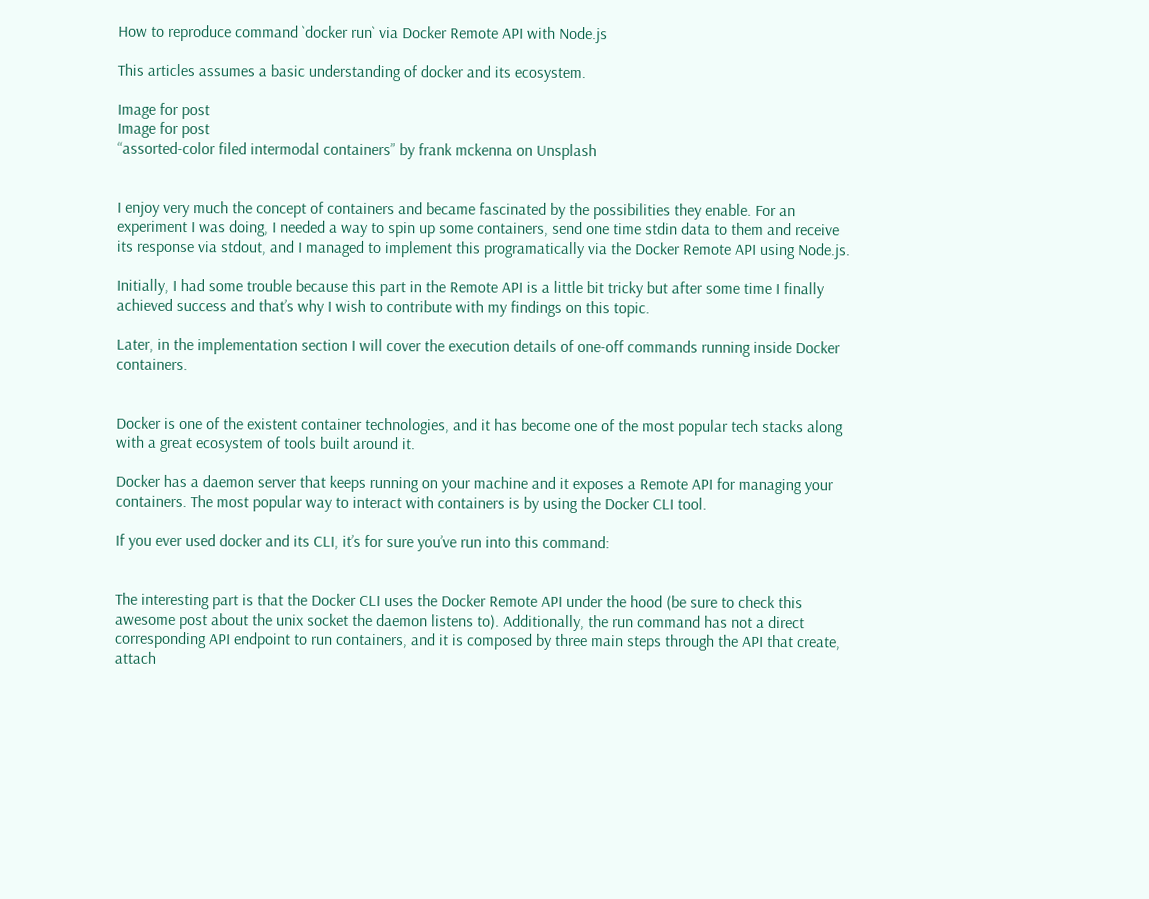How to reproduce command `docker run` via Docker Remote API with Node.js

This articles assumes a basic understanding of docker and its ecosystem.

Image for post
Image for post
“assorted-color filed intermodal containers” by frank mckenna on Unsplash


I enjoy very much the concept of containers and became fascinated by the possibilities they enable. For an experiment I was doing, I needed a way to spin up some containers, send one time stdin data to them and receive its response via stdout, and I managed to implement this programatically via the Docker Remote API using Node.js.

Initially, I had some trouble because this part in the Remote API is a little bit tricky but after some time I finally achieved success and that’s why I wish to contribute with my findings on this topic.

Later, in the implementation section I will cover the execution details of one-off commands running inside Docker containers.


Docker is one of the existent container technologies, and it has become one of the most popular tech stacks along with a great ecosystem of tools built around it.

Docker has a daemon server that keeps running on your machine and it exposes a Remote API for managing your containers. The most popular way to interact with containers is by using the Docker CLI tool.

If you ever used docker and its CLI, it’s for sure you’ve run into this command:


The interesting part is that the Docker CLI uses the Docker Remote API under the hood (be sure to check this awesome post about the unix socket the daemon listens to). Additionally, the run command has not a direct corresponding API endpoint to run containers, and it is composed by three main steps through the API that create, attach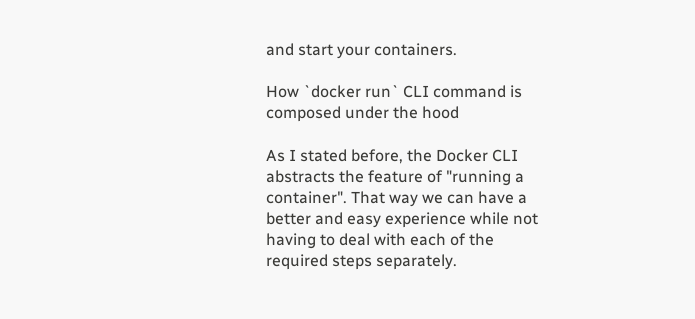and start your containers.

How `docker run` CLI command is composed under the hood

As I stated before, the Docker CLI abstracts the feature of "running a container". That way we can have a better and easy experience while not having to deal with each of the required steps separately.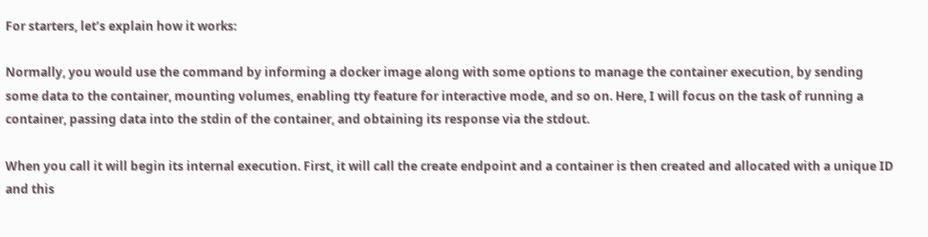For starters, let’s explain how it works:

Normally, you would use the command by informing a docker image along with some options to manage the container execution, by sending some data to the container, mounting volumes, enabling tty feature for interactive mode, and so on. Here, I will focus on the task of running a container, passing data into the stdin of the container, and obtaining its response via the stdout.

When you call it will begin its internal execution. First, it will call the create endpoint and a container is then created and allocated with a unique ID and this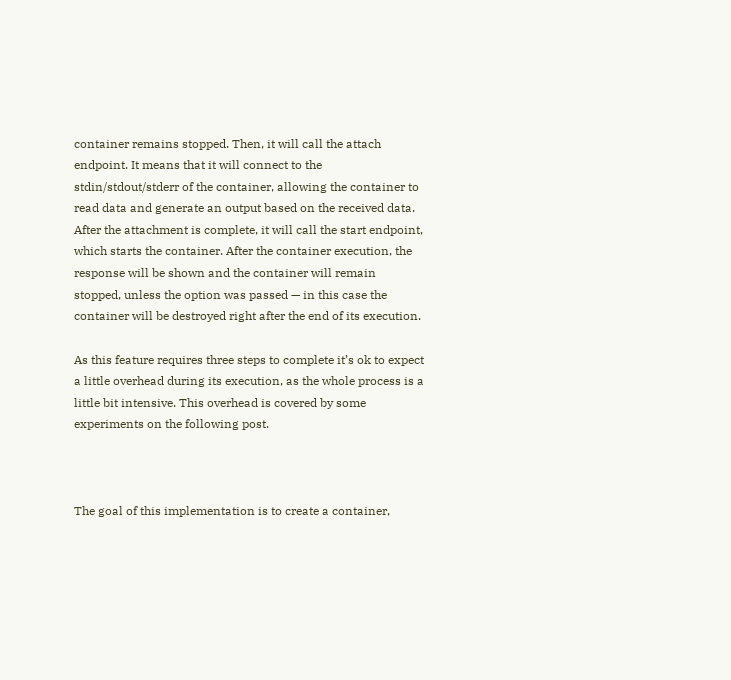container remains stopped. Then, it will call the attach endpoint. It means that it will connect to the stdin/stdout/stderr of the container, allowing the container to read data and generate an output based on the received data. After the attachment is complete, it will call the start endpoint, which starts the container. After the container execution, the response will be shown and the container will remain stopped, unless the option was passed — in this case the container will be destroyed right after the end of its execution.

As this feature requires three steps to complete it’s ok to expect a little overhead during its execution, as the whole process is a little bit intensive. This overhead is covered by some experiments on the following post.



The goal of this implementation is to create a container,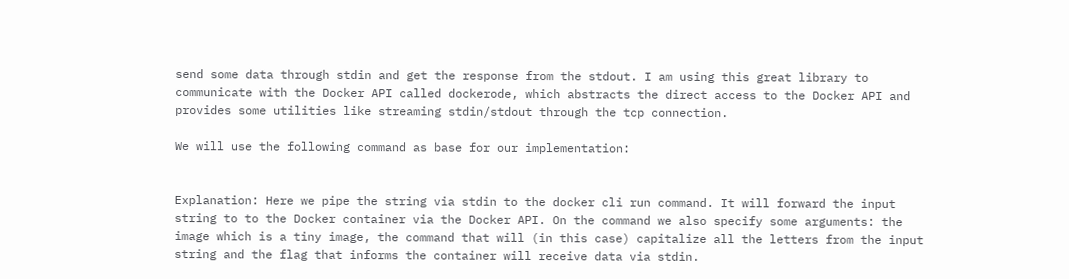send some data through stdin and get the response from the stdout. I am using this great library to communicate with the Docker API called dockerode, which abstracts the direct access to the Docker API and provides some utilities like streaming stdin/stdout through the tcp connection.

We will use the following command as base for our implementation:


Explanation: Here we pipe the string via stdin to the docker cli run command. It will forward the input string to to the Docker container via the Docker API. On the command we also specify some arguments: the image which is a tiny image, the command that will (in this case) capitalize all the letters from the input string and the flag that informs the container will receive data via stdin.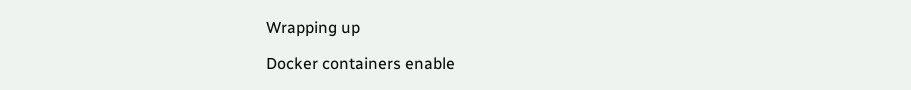Wrapping up

Docker containers enable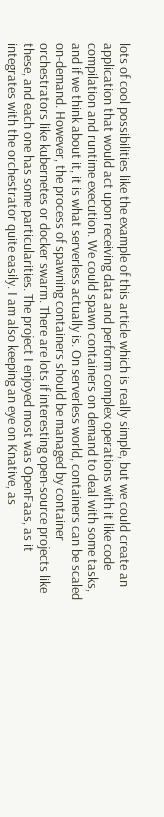lots of cool possibilities like the example of this article which is really simple, but we could create an application that would act upon receiving data and perform complex operations with it like code compilation and runtime execution. We could spawn containers on demand to deal with some tasks, and if we think about it, it is what serverless actually is. On serverless world, containers can be scaled on-demand. However, the process of spawning containers should be managed by container orchestrators like kubernetes or docker swarm. There are lots if interesting open-source projects like these, and each one has some particularities. The project I enjoyed most was OpenFaas, as it integrates with the orchestrator quite easily. I am also keeping an eye on Knative, as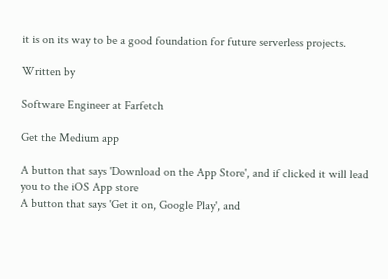it is on its way to be a good foundation for future serverless projects.

Written by

Software Engineer at Farfetch

Get the Medium app

A button that says 'Download on the App Store', and if clicked it will lead you to the iOS App store
A button that says 'Get it on, Google Play', and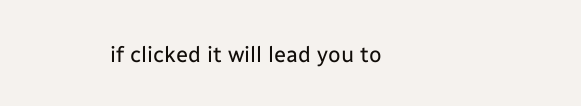if clicked it will lead you to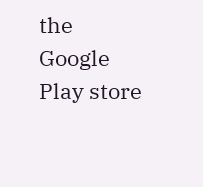the Google Play store